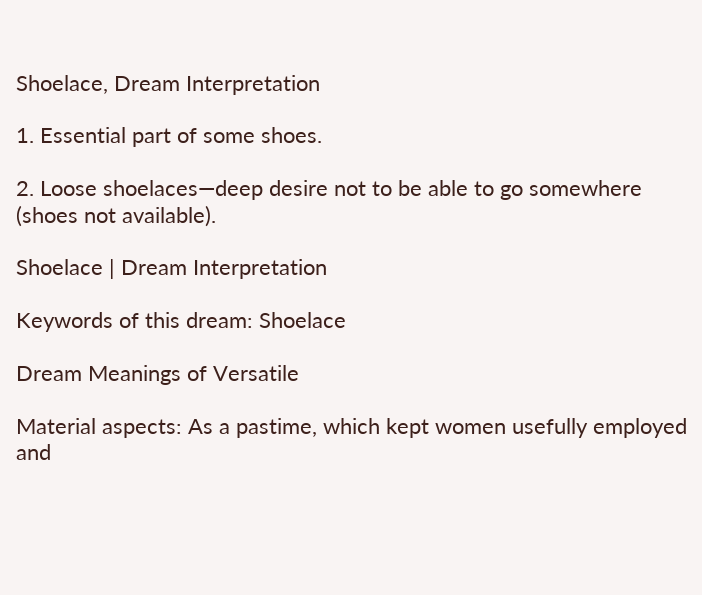Shoelace, Dream Interpretation

1. Essential part of some shoes.

2. Loose shoelaces—deep desire not to be able to go somewhere (shoes not available).

Shoelace | Dream Interpretation

Keywords of this dream: Shoelace

Dream Meanings of Versatile

Material aspects: As a pastime, which kept women usefully employed and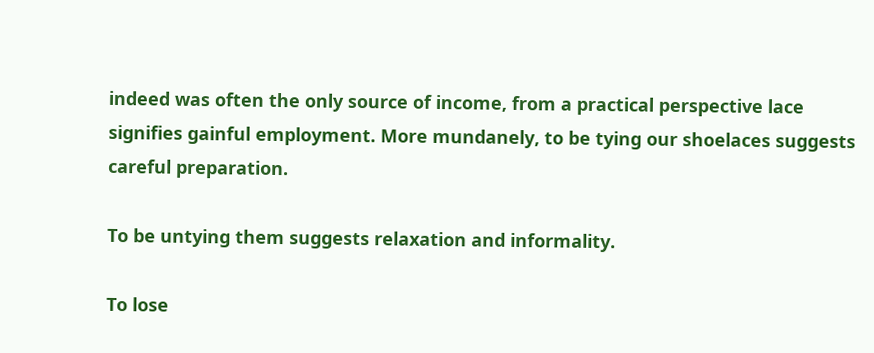indeed was often the only source of income, from a practical perspective lace signifies gainful employment. More mundanely, to be tying our shoelaces suggests careful preparation.

To be untying them suggests relaxation and informality.

To lose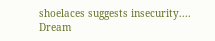shoelaces suggests insecurity.... Dream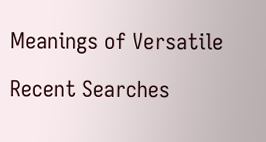Meanings of Versatile

Recent Searches